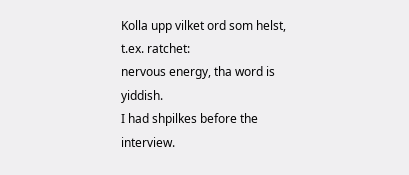Kolla upp vilket ord som helst, t.ex. ratchet:
nervous energy, tha word is yiddish.
I had shpilkes before the interview.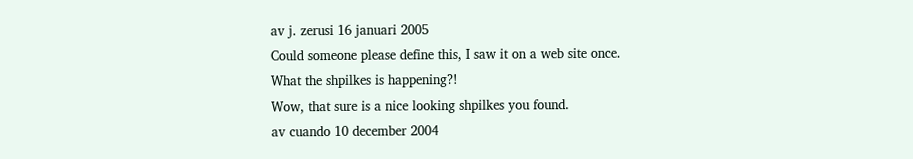av j. zerusi 16 januari 2005
Could someone please define this, I saw it on a web site once.
What the shpilkes is happening?!
Wow, that sure is a nice looking shpilkes you found.
av cuando 10 december 2004